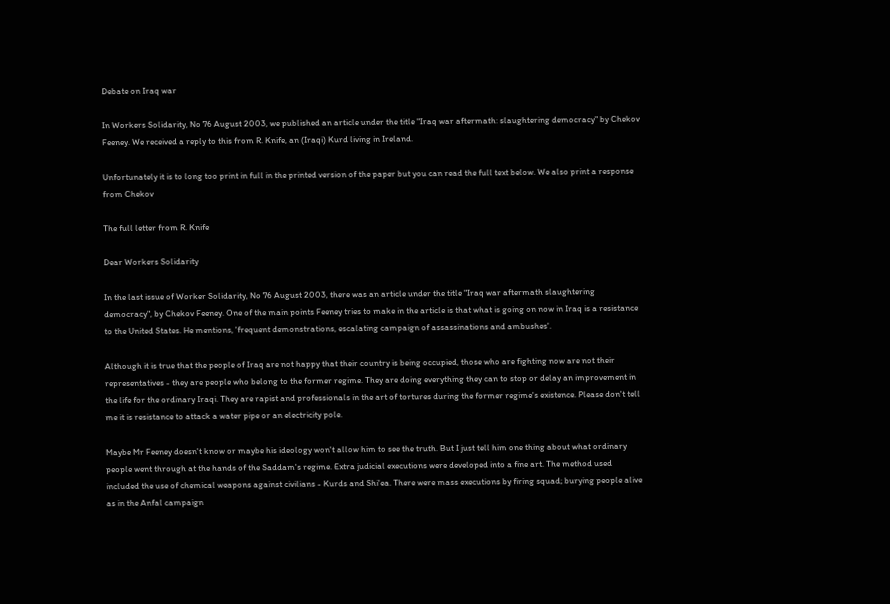Debate on Iraq war

In Workers Solidarity, No 76 August 2003, we published an article under the title "Iraq war aftermath: slaughtering democracy" by Chekov Feeney. We received a reply to this from R. Knife, an (Iraqi) Kurd living in Ireland.

Unfortunately it is to long too print in full in the printed version of the paper but you can read the full text below. We also print a response from Chekov

The full letter from R. Knife

Dear Workers Solidarity

In the last issue of Worker Solidarity, No 76 August 2003, there was an article under the title "Iraq war aftermath slaughtering democracy", by Chekov Feeney. One of the main points Feeney tries to make in the article is that what is going on now in Iraq is a resistance to the United States. He mentions, 'frequent demonstrations, escalating campaign of assassinations and ambushes'.

Although it is true that the people of Iraq are not happy that their country is being occupied, those who are fighting now are not their representatives - they are people who belong to the former regime. They are doing everything they can to stop or delay an improvement in the life for the ordinary Iraqi. They are rapist and professionals in the art of tortures during the former regime's existence. Please don't tell me it is resistance to attack a water pipe or an electricity pole.

Maybe Mr Feeney doesn't know or maybe his ideology won't allow him to see the truth. But I just tell him one thing about what ordinary people went through at the hands of the Saddam's regime. Extra judicial executions were developed into a fine art. The method used included the use of chemical weapons against civilians - Kurds and Shi'ea. There were mass executions by firing squad; burying people alive as in the Anfal campaign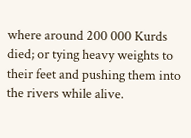where around 200 000 Kurds died; or tying heavy weights to their feet and pushing them into the rivers while alive.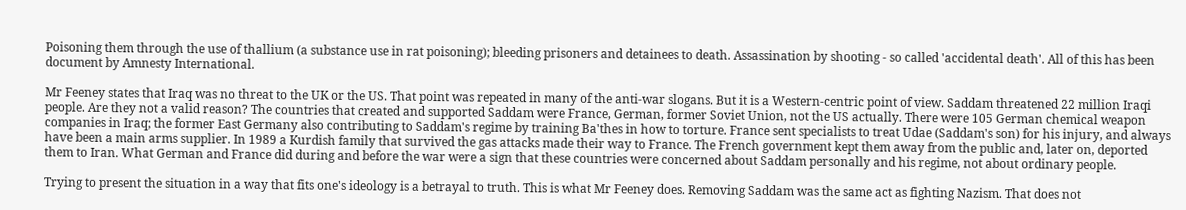Poisoning them through the use of thallium (a substance use in rat poisoning); bleeding prisoners and detainees to death. Assassination by shooting - so called 'accidental death'. All of this has been document by Amnesty International.

Mr Feeney states that Iraq was no threat to the UK or the US. That point was repeated in many of the anti-war slogans. But it is a Western-centric point of view. Saddam threatened 22 million Iraqi people. Are they not a valid reason? The countries that created and supported Saddam were France, German, former Soviet Union, not the US actually. There were 105 German chemical weapon companies in Iraq; the former East Germany also contributing to Saddam's regime by training Ba'thes in how to torture. France sent specialists to treat Udae (Saddam's son) for his injury, and always have been a main arms supplier. In 1989 a Kurdish family that survived the gas attacks made their way to France. The French government kept them away from the public and, later on, deported them to Iran. What German and France did during and before the war were a sign that these countries were concerned about Saddam personally and his regime, not about ordinary people.

Trying to present the situation in a way that fits one's ideology is a betrayal to truth. This is what Mr Feeney does. Removing Saddam was the same act as fighting Nazism. That does not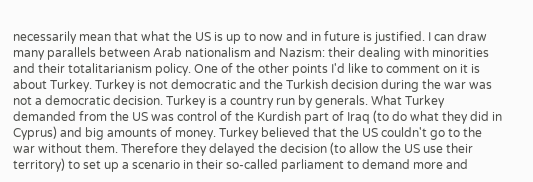necessarily mean that what the US is up to now and in future is justified. I can draw many parallels between Arab nationalism and Nazism: their dealing with minorities and their totalitarianism policy. One of the other points I'd like to comment on it is about Turkey. Turkey is not democratic and the Turkish decision during the war was not a democratic decision. Turkey is a country run by generals. What Turkey demanded from the US was control of the Kurdish part of Iraq (to do what they did in Cyprus) and big amounts of money. Turkey believed that the US couldn't go to the war without them. Therefore they delayed the decision (to allow the US use their territory) to set up a scenario in their so-called parliament to demand more and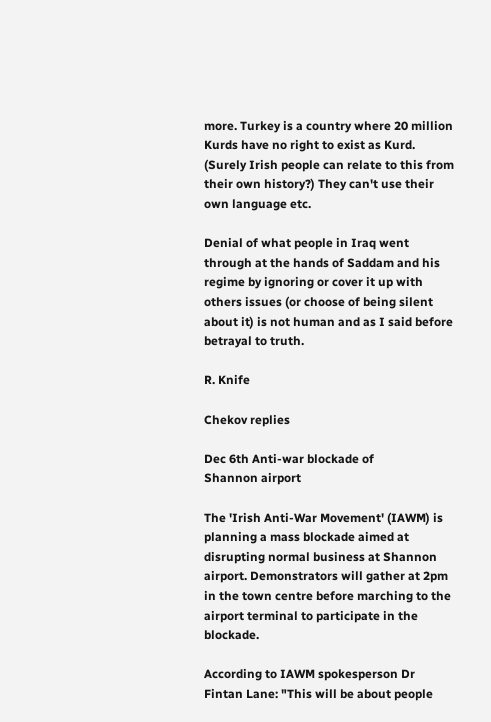more. Turkey is a country where 20 million Kurds have no right to exist as Kurd. (Surely Irish people can relate to this from their own history?) They can't use their own language etc.

Denial of what people in Iraq went through at the hands of Saddam and his regime by ignoring or cover it up with others issues (or choose of being silent about it) is not human and as I said before betrayal to truth.

R. Knife

Chekov replies

Dec 6th Anti-war blockade of
Shannon airport

The 'Irish Anti-War Movement' (IAWM) is planning a mass blockade aimed at disrupting normal business at Shannon airport. Demonstrators will gather at 2pm in the town centre before marching to the airport terminal to participate in the blockade.

According to IAWM spokesperson Dr Fintan Lane: "This will be about people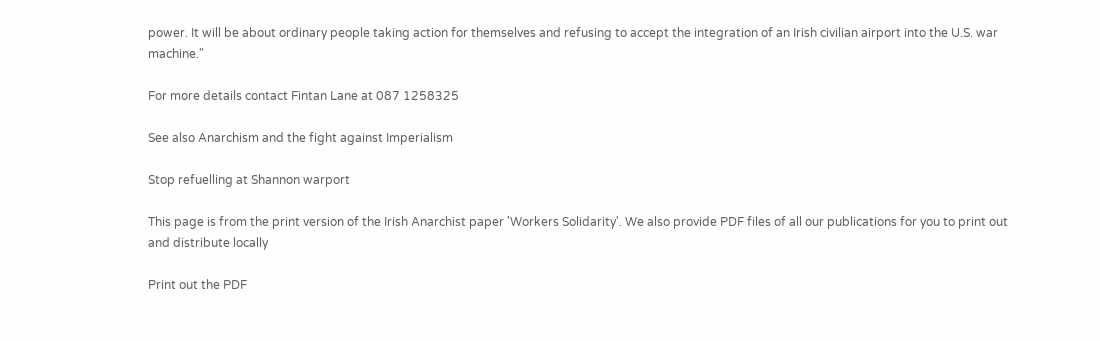power. It will be about ordinary people taking action for themselves and refusing to accept the integration of an Irish civilian airport into the U.S. war machine."

For more details contact Fintan Lane at 087 1258325

See also Anarchism and the fight against Imperialism

Stop refuelling at Shannon warport

This page is from the print version of the Irish Anarchist paper 'Workers Solidarity'. We also provide PDF files of all our publications for you to print out and distribute locally

Print out the PDF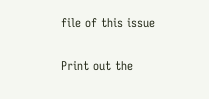file of this issue

Print out the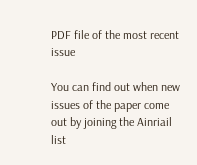PDF file of the most recent issue

You can find out when new issues of the paper come out by joining the Ainriail list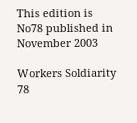This edition is No78 published in November 2003

Workers Soldiarity 78